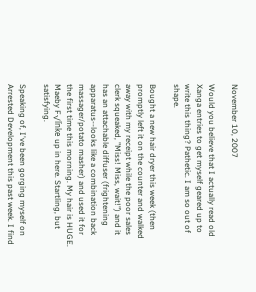November 10, 2007

Would you believe that I actually read old Xanga entries to get myself geared up to write this thing? Pathetic. I am so out of shape.

Bought a new hair dryer this week (then promptly left it on the counter and walked away with my receipt while the poor sales clerk squeaked, "Miss! Miss, wait!") and it has an attachable diffuser (frightening apparatus--looks like a combination back massager/potato masher) and used it for the first time this morning. My hair is HUGE. Maeby F√ľnke up in here. Startling, but satisfying.

Speaking of, I've been gorging myself on Arrested Development this past week. I find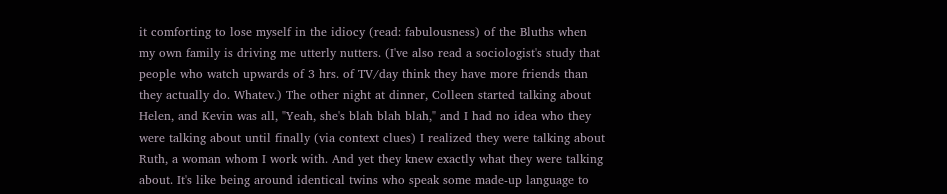it comforting to lose myself in the idiocy (read: fabulousness) of the Bluths when my own family is driving me utterly nutters. (I've also read a sociologist's study that people who watch upwards of 3 hrs. of TV/day think they have more friends than they actually do. Whatev.) The other night at dinner, Colleen started talking about Helen, and Kevin was all, "Yeah, she's blah blah blah," and I had no idea who they were talking about until finally (via context clues) I realized they were talking about Ruth, a woman whom I work with. And yet they knew exactly what they were talking about. It's like being around identical twins who speak some made-up language to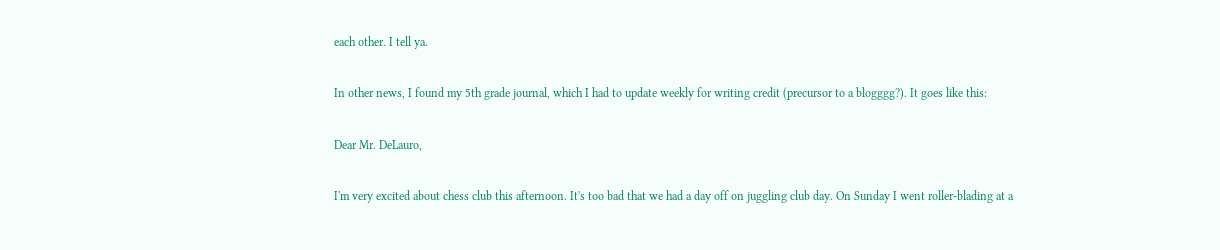each other. I tell ya.

In other news, I found my 5th grade journal, which I had to update weekly for writing credit (precursor to a blogggg?). It goes like this:

Dear Mr. DeLauro,

I'm very excited about chess club this afternoon. It's too bad that we had a day off on juggling club day. On Sunday I went roller-blading at a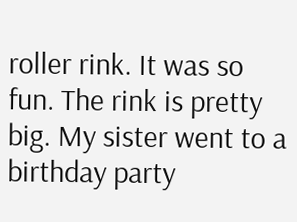roller rink. It was so fun. The rink is pretty big. My sister went to a birthday party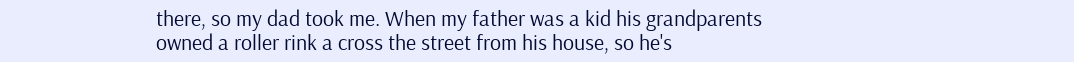there, so my dad took me. When my father was a kid his grandparents owned a roller rink a cross the street from his house, so he's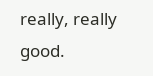really, really good.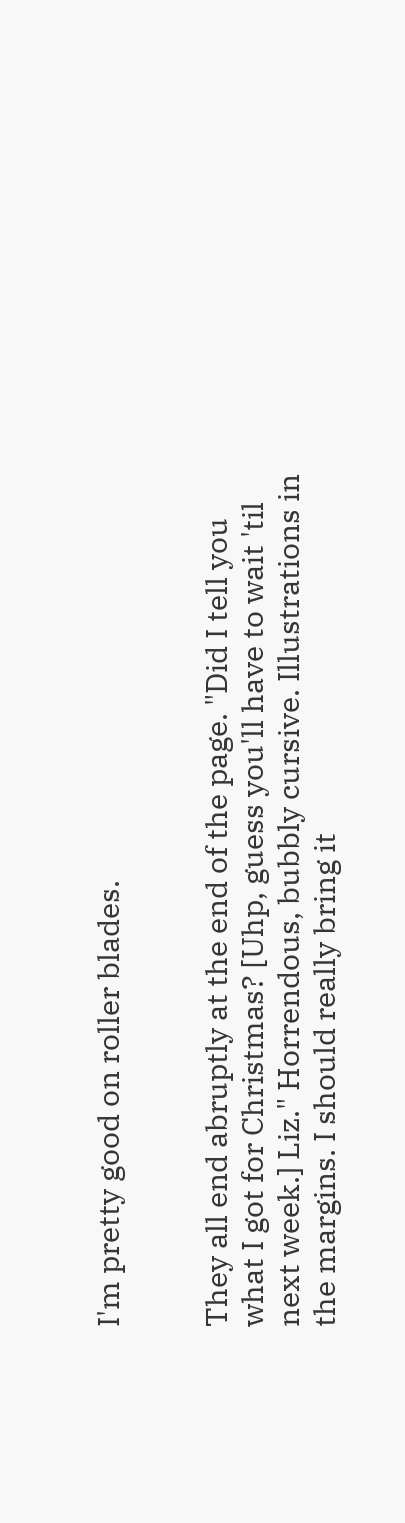I'm pretty good on roller blades.


They all end abruptly at the end of the page. "Did I tell you what I got for Christmas? [Uhp, guess you'll have to wait 'til next week.] Liz." Horrendous, bubbly cursive. Illustrations in the margins. I should really bring it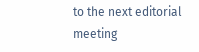to the next editorial meeting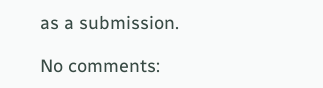as a submission.

No comments: